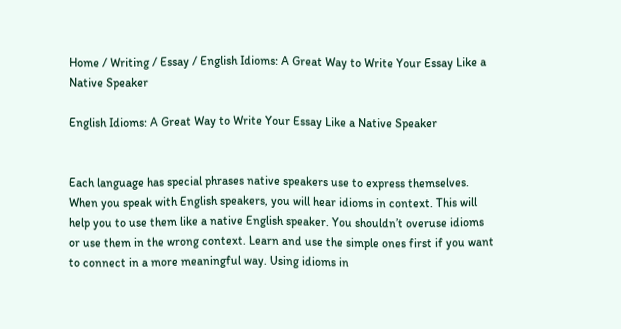Home / Writing / Essay / English Idioms: A Great Way to Write Your Essay Like a Native Speaker

English Idioms: A Great Way to Write Your Essay Like a Native Speaker


Each language has special phrases native speakers use to express themselves. When you speak with English speakers, you will hear idioms in context. This will help you to use them like a native English speaker. You shouldn’t overuse idioms or use them in the wrong context. Learn and use the simple ones first if you want to connect in a more meaningful way. Using idioms in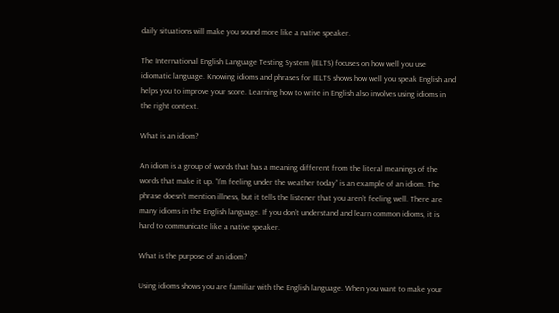daily situations will make you sound more like a native speaker.

The International English Language Testing System (IELTS) focuses on how well you use idiomatic language. Knowing idioms and phrases for IELTS shows how well you speak English and helps you to improve your score. Learning how to write in English also involves using idioms in the right context.

What is an idiom?

An idiom is a group of words that has a meaning different from the literal meanings of the words that make it up. “I’m feeling under the weather today” is an example of an idiom. The phrase doesn’t mention illness, but it tells the listener that you aren’t feeling well. There are many idioms in the English language. If you don’t understand and learn common idioms, it is hard to communicate like a native speaker.

What is the purpose of an idiom?

Using idioms shows you are familiar with the English language. When you want to make your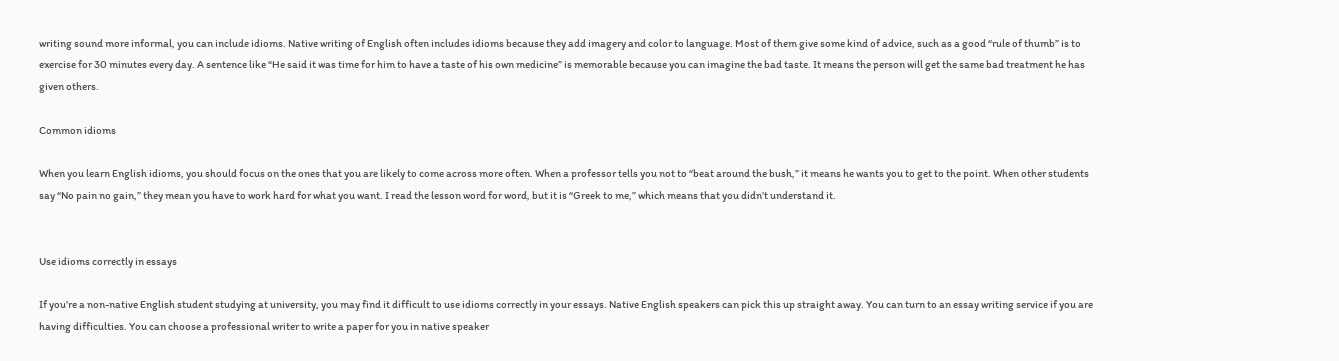writing sound more informal, you can include idioms. Native writing of English often includes idioms because they add imagery and color to language. Most of them give some kind of advice, such as a good “rule of thumb” is to exercise for 30 minutes every day. A sentence like “He said it was time for him to have a taste of his own medicine” is memorable because you can imagine the bad taste. It means the person will get the same bad treatment he has given others.

Common idioms

When you learn English idioms, you should focus on the ones that you are likely to come across more often. When a professor tells you not to “beat around the bush,” it means he wants you to get to the point. When other students say “No pain no gain,” they mean you have to work hard for what you want. I read the lesson word for word, but it is “Greek to me,” which means that you didn’t understand it.


Use idioms correctly in essays

If you’re a non-native English student studying at university, you may find it difficult to use idioms correctly in your essays. Native English speakers can pick this up straight away. You can turn to an essay writing service if you are having difficulties. You can choose a professional writer to write a paper for you in native speaker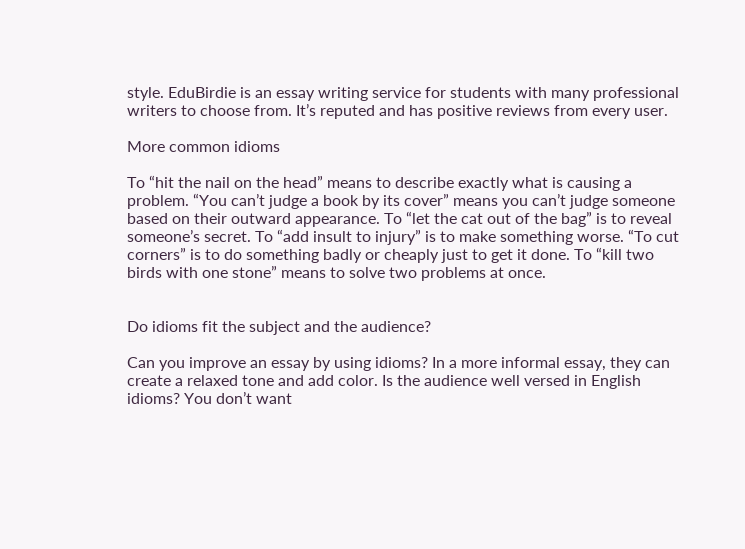style. EduBirdie is an essay writing service for students with many professional writers to choose from. It’s reputed and has positive reviews from every user.

More common idioms

To “hit the nail on the head” means to describe exactly what is causing a problem. “You can’t judge a book by its cover” means you can’t judge someone based on their outward appearance. To “let the cat out of the bag” is to reveal someone’s secret. To “add insult to injury” is to make something worse. “To cut corners” is to do something badly or cheaply just to get it done. To “kill two birds with one stone” means to solve two problems at once.


Do idioms fit the subject and the audience?

Can you improve an essay by using idioms? In a more informal essay, they can create a relaxed tone and add color. Is the audience well versed in English idioms? You don’t want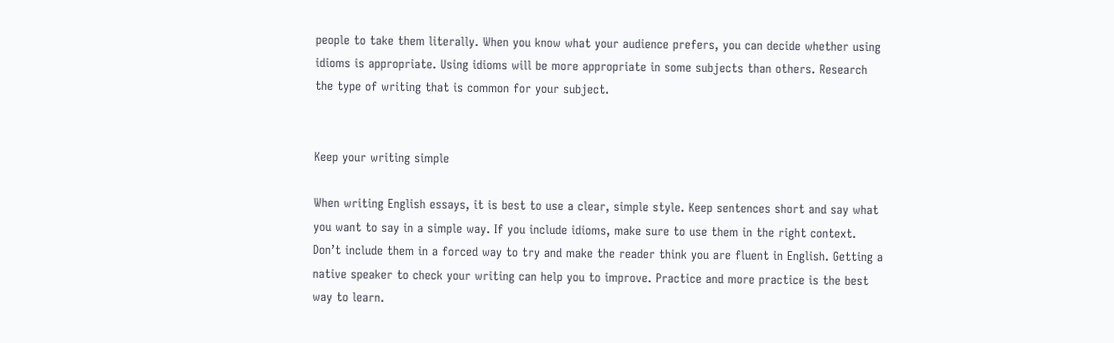people to take them literally. When you know what your audience prefers, you can decide whether using idioms is appropriate. Using idioms will be more appropriate in some subjects than others. Research the type of writing that is common for your subject.


Keep your writing simple

When writing English essays, it is best to use a clear, simple style. Keep sentences short and say what you want to say in a simple way. If you include idioms, make sure to use them in the right context. Don’t include them in a forced way to try and make the reader think you are fluent in English. Getting a native speaker to check your writing can help you to improve. Practice and more practice is the best way to learn.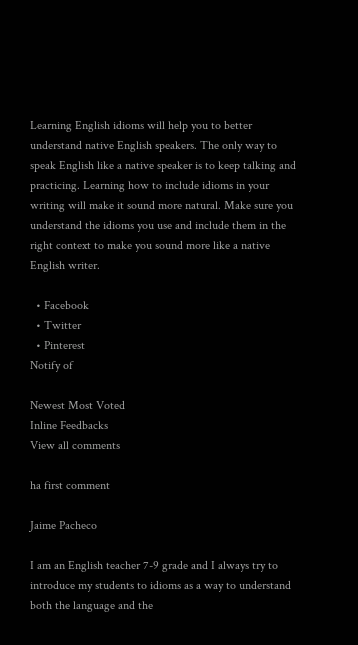Learning English idioms will help you to better understand native English speakers. The only way to speak English like a native speaker is to keep talking and practicing. Learning how to include idioms in your writing will make it sound more natural. Make sure you understand the idioms you use and include them in the right context to make you sound more like a native English writer.

  • Facebook
  • Twitter
  • Pinterest
Notify of

Newest Most Voted
Inline Feedbacks
View all comments

ha first comment

Jaime Pacheco

I am an English teacher 7-9 grade and I always try to introduce my students to idioms as a way to understand both the language and the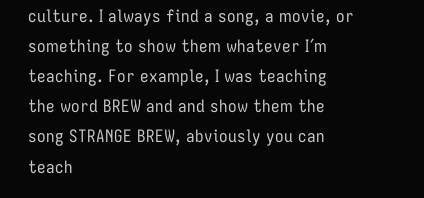culture. I always find a song, a movie, or something to show them whatever I´m teaching. For example, I was teaching the word BREW and and show them the song STRANGE BREW, abviously you can teach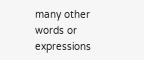many other words or expressions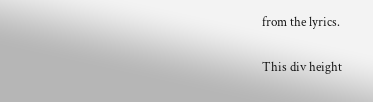from the lyrics.

This div height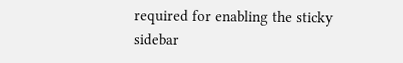required for enabling the sticky sidebar